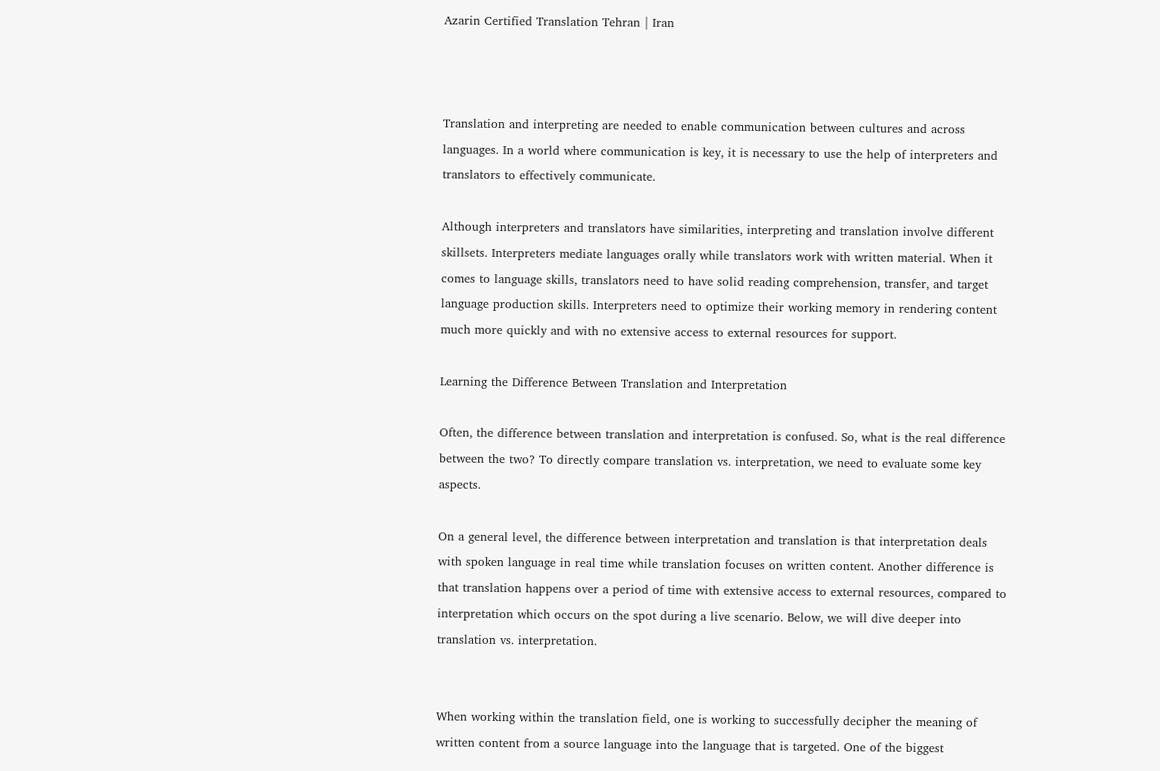Azarin Certified Translation Tehran | Iran



Translation and interpreting are needed to enable communication between cultures and across languages. In a world where communication is key, it is necessary to use the help of interpreters and translators to effectively communicate.

Although interpreters and translators have similarities, interpreting and translation involve different skillsets. Interpreters mediate languages orally while translators work with written material. When it comes to language skills, translators need to have solid reading comprehension, transfer, and target language production skills. Interpreters need to optimize their working memory in rendering content much more quickly and with no extensive access to external resources for support.

Learning the Difference Between Translation and Interpretation

Often, the difference between translation and interpretation is confused. So, what is the real difference between the two? To directly compare translation vs. interpretation, we need to evaluate some key aspects.

On a general level, the difference between interpretation and translation is that interpretation deals with spoken language in real time while translation focuses on written content. Another difference is that translation happens over a period of time with extensive access to external resources, compared to interpretation which occurs on the spot during a live scenario. Below, we will dive deeper into translation vs. interpretation.


When working within the translation field, one is working to successfully decipher the meaning of written content from a source language into the language that is targeted. One of the biggest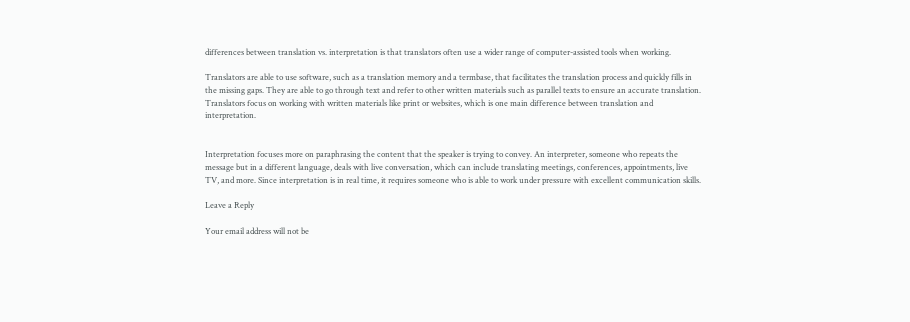differences between translation vs. interpretation is that translators often use a wider range of computer-assisted tools when working.

Translators are able to use software, such as a translation memory and a termbase, that facilitates the translation process and quickly fills in the missing gaps. They are able to go through text and refer to other written materials such as parallel texts to ensure an accurate translation. Translators focus on working with written materials like print or websites, which is one main difference between translation and interpretation.


Interpretation focuses more on paraphrasing the content that the speaker is trying to convey. An interpreter, someone who repeats the message but in a different language, deals with live conversation, which can include translating meetings, conferences, appointments, live TV, and more. Since interpretation is in real time, it requires someone who is able to work under pressure with excellent communication skills.

Leave a Reply

Your email address will not be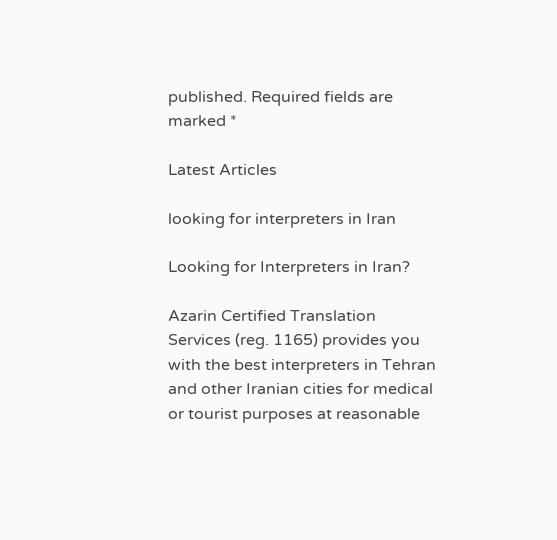published. Required fields are marked *

Latest Articles

looking for interpreters in Iran

Looking for Interpreters in Iran?

Azarin Certified Translation Services (reg. 1165) provides you with the best interpreters in Tehran and other Iranian cities for medical or tourist purposes at reasonable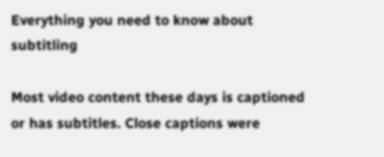Everything you need to know about subtitling

Most video content these days is captioned or has subtitles. Close captions were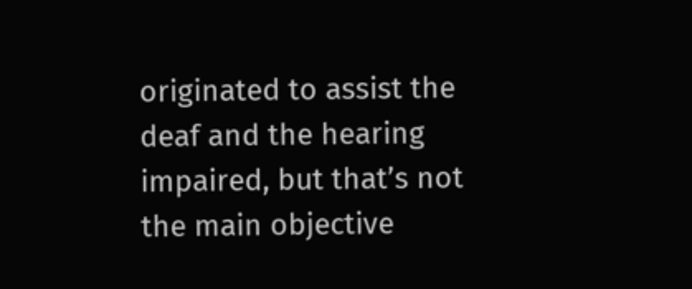originated to assist the deaf and the hearing impaired, but that’s not the main objective